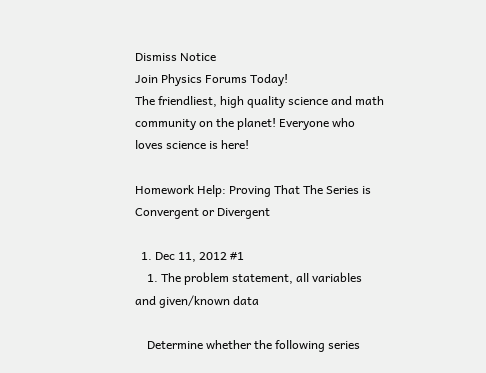Dismiss Notice
Join Physics Forums Today!
The friendliest, high quality science and math community on the planet! Everyone who loves science is here!

Homework Help: Proving That The Series is Convergent or Divergent

  1. Dec 11, 2012 #1
    1. The problem statement, all variables and given/known data

    Determine whether the following series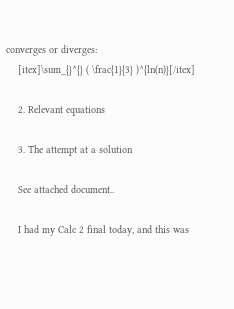converges or diverges:
    [itex]\sum_{}^{} ( \frac{1}{3} )^{ln(n)}[/itex]

    2. Relevant equations

    3. The attempt at a solution

    See attached document..

    I had my Calc 2 final today, and this was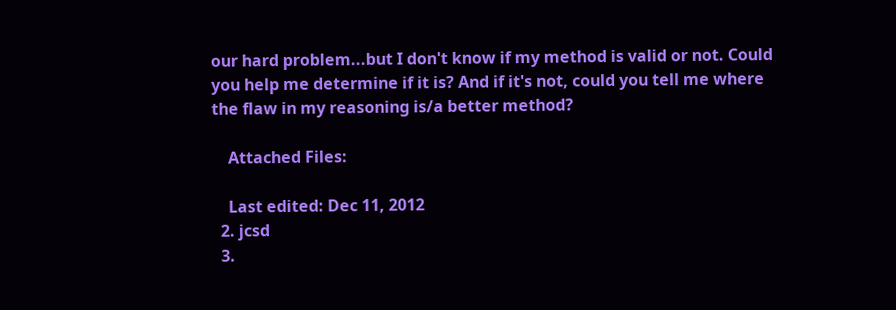our hard problem...but I don't know if my method is valid or not. Could you help me determine if it is? And if it's not, could you tell me where the flaw in my reasoning is/a better method?

    Attached Files:

    Last edited: Dec 11, 2012
  2. jcsd
  3.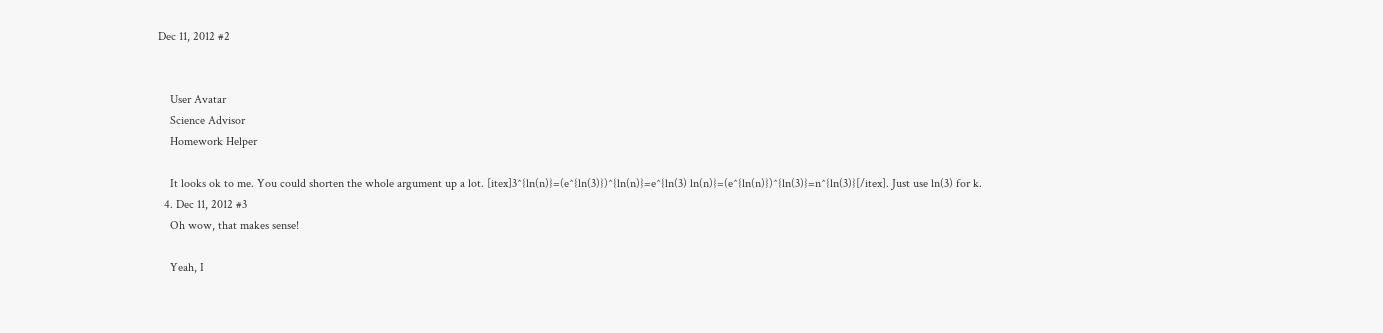Dec 11, 2012 #2


    User Avatar
    Science Advisor
    Homework Helper

    It looks ok to me. You could shorten the whole argument up a lot. [itex]3^{ln(n)}=(e^{ln(3)})^{ln(n)}=e^{ln(3) ln(n)}=(e^{ln(n)})^{ln(3)}=n^{ln(3)}[/itex]. Just use ln(3) for k.
  4. Dec 11, 2012 #3
    Oh wow, that makes sense!

    Yeah, I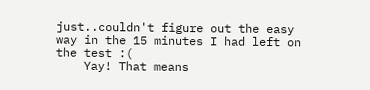just..couldn't figure out the easy way in the 15 minutes I had left on the test :(
    Yay! That means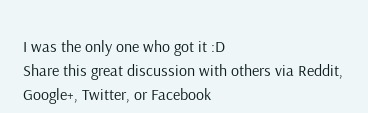I was the only one who got it :D
Share this great discussion with others via Reddit, Google+, Twitter, or Facebook